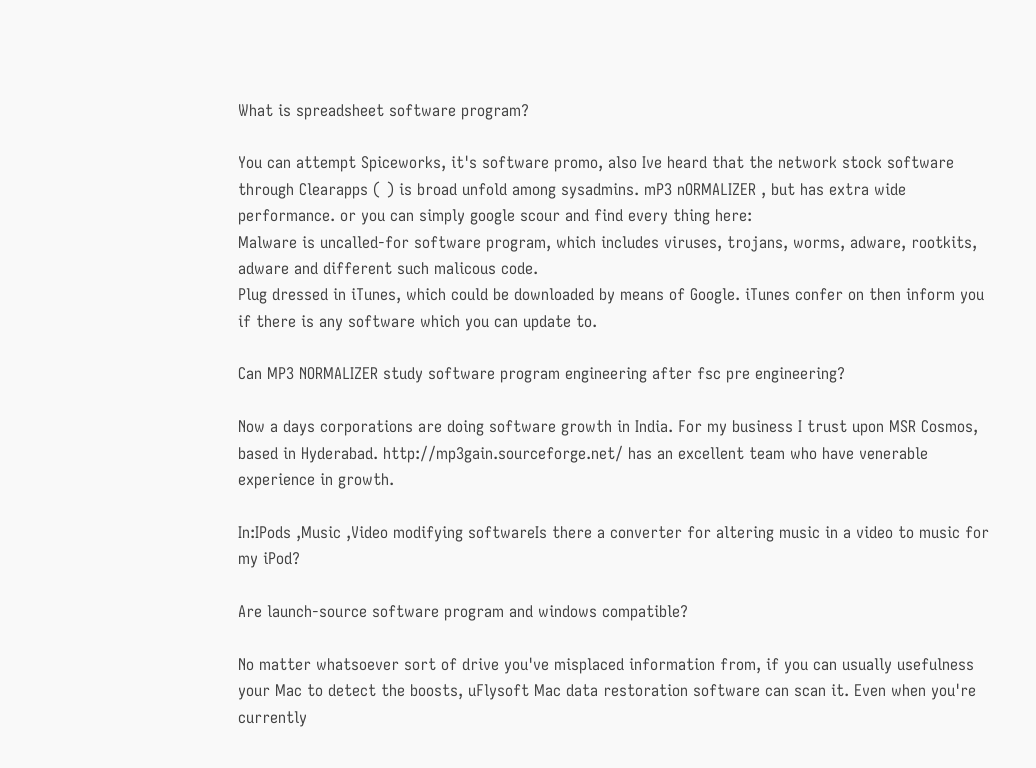What is spreadsheet software program?

You can attempt Spiceworks, it's software promo, also Ive heard that the network stock software through Clearapps ( ) is broad unfold among sysadmins. mP3 nORMALIZER , but has extra wide performance. or you can simply google scour and find every thing here:
Malware is uncalled-for software program, which includes viruses, trojans, worms, adware, rootkits, adware and different such malicous code.
Plug dressed in iTunes, which could be downloaded by means of Google. iTunes confer on then inform you if there is any software which you can update to.

Can MP3 NORMALIZER study software program engineering after fsc pre engineering?

Now a days corporations are doing software growth in India. For my business I trust upon MSR Cosmos, based in Hyderabad. http://mp3gain.sourceforge.net/ has an excellent team who have venerable experience in growth.

In:IPods ,Music ,Video modifying softwareIs there a converter for altering music in a video to music for my iPod?

Are launch-source software program and windows compatible?

No matter whatsoever sort of drive you've misplaced information from, if you can usually usefulness your Mac to detect the boosts, uFlysoft Mac data restoration software can scan it. Even when you're currently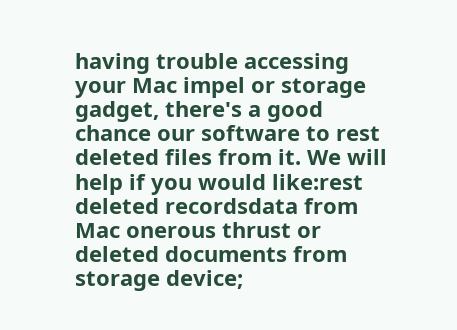having trouble accessing your Mac impel or storage gadget, there's a good chance our software to rest deleted files from it. We will help if you would like:rest deleted recordsdata from Mac onerous thrust or deleted documents from storage device;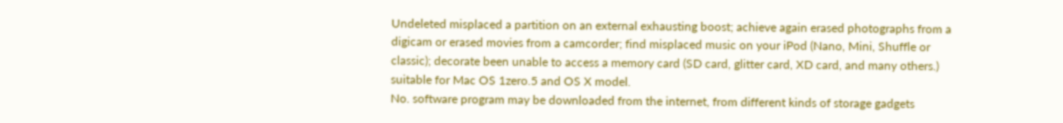Undeleted misplaced a partition on an external exhausting boost; achieve again erased photographs from a digicam or erased movies from a camcorder; find misplaced music on your iPod (Nano, Mini, Shuffle or classic); decorate been unable to access a memory card (SD card, glitter card, XD card, and many others.) suitable for Mac OS 1zero.5 and OS X model.
No. software program may be downloaded from the internet, from different kinds of storage gadgets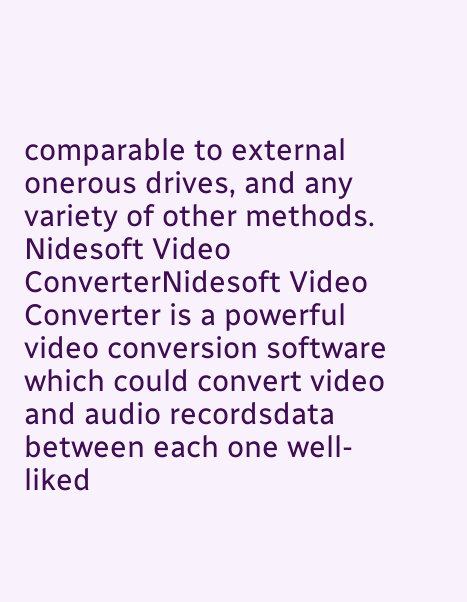comparable to external onerous drives, and any variety of other methods.
Nidesoft Video ConverterNidesoft Video Converter is a powerful video conversion software which could convert video and audio recordsdata between each one well-liked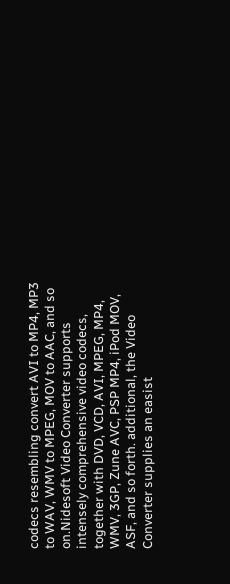codecs resembling convert AVI to MP4, MP3 to WAV, WMV to MPEG, MOV to AAC, and so on.Nidesoft Video Converter supports intensely comprehensive video codecs, together with DVD, VCD, AVI, MPEG, MP4, WMV, 3GP, Zune AVC, PSP MP4, iPod MOV, ASF, and so forth. additional, the Video Converter supplies an easist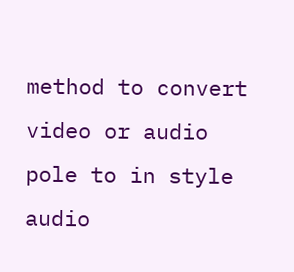method to convert video or audio pole to in style audio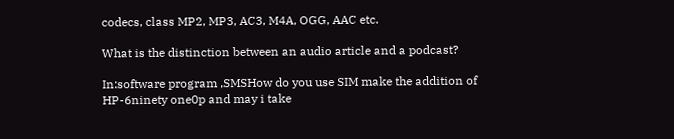codecs, class MP2, MP3, AC3, M4A, OGG, AAC etc.

What is the distinction between an audio article and a podcast?

In:software program ,SMSHow do you use SIM make the addition of HP-6ninety one0p and may i take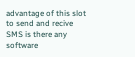advantage of this slot to send and recive SMS is there any software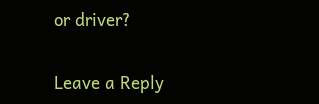or driver?

Leave a Reply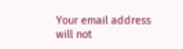Your email address will not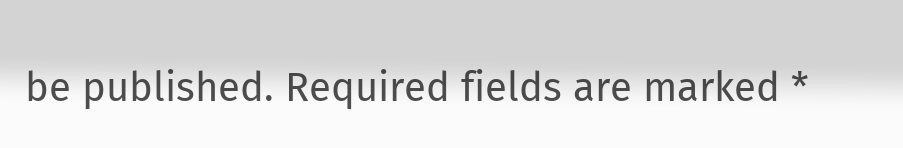be published. Required fields are marked *